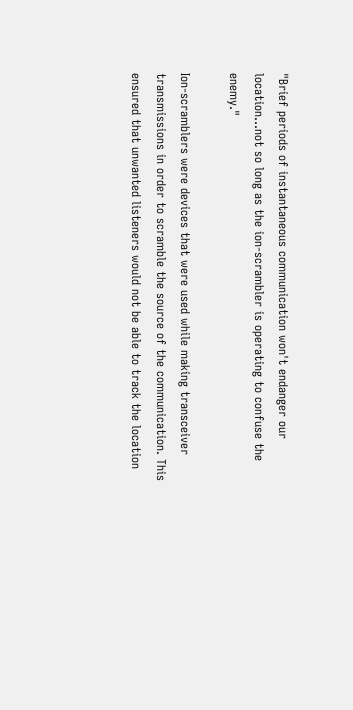"Brief periods of instantaneous communication won't endanger our location...not so long as the ion-scrambler is operating to confuse the enemy."

Ion-scramblers were devices that were used while making transceiver transmissions in order to scramble the source of the communication. This ensured that unwanted listeners would not be able to track the location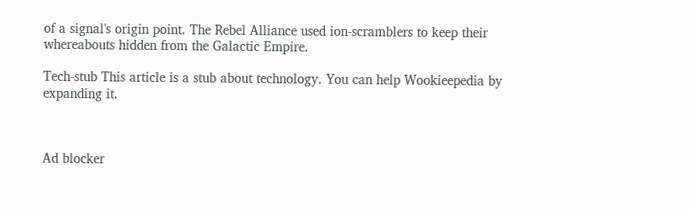of a signal's origin point. The Rebel Alliance used ion-scramblers to keep their whereabouts hidden from the Galactic Empire.

Tech-stub This article is a stub about technology. You can help Wookieepedia by expanding it.



Ad blocker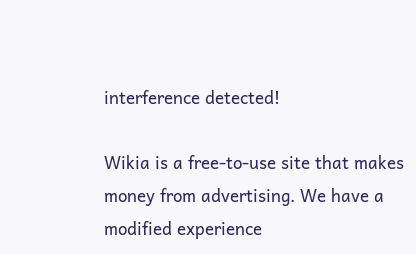interference detected!

Wikia is a free-to-use site that makes money from advertising. We have a modified experience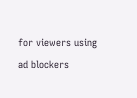for viewers using ad blockers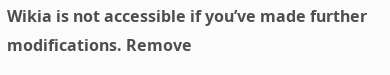Wikia is not accessible if you’ve made further modifications. Remove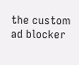the custom ad blocker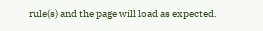rule(s) and the page will load as expected.